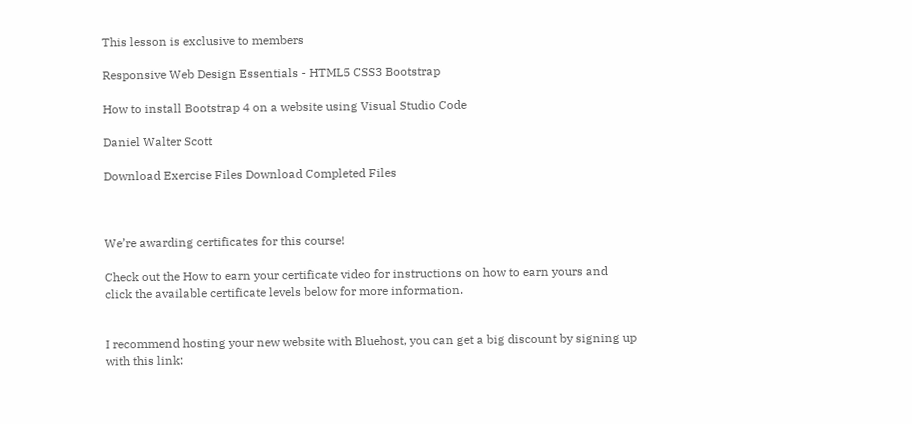This lesson is exclusive to members

Responsive Web Design Essentials - HTML5 CSS3 Bootstrap

How to install Bootstrap 4 on a website using Visual Studio Code

Daniel Walter Scott

Download Exercise Files Download Completed Files



We’re awarding certificates for this course!

Check out the How to earn your certificate video for instructions on how to earn yours and click the available certificate levels below for more information.


I recommend hosting your new website with Bluehost, you can get a big discount by signing up with this link: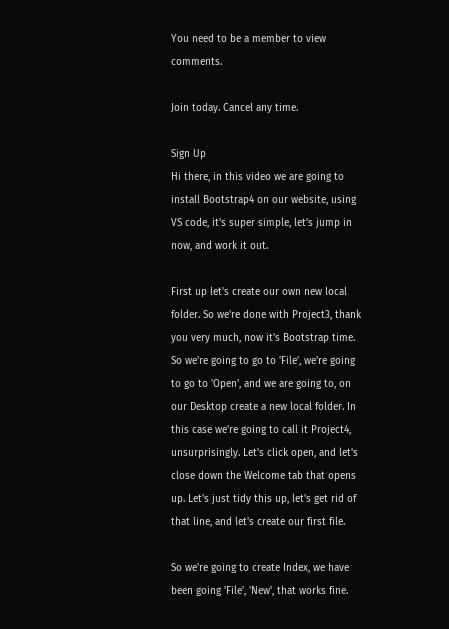You need to be a member to view comments.

Join today. Cancel any time.

Sign Up
Hi there, in this video we are going to install Bootstrap4 on our website, using VS code, it's super simple, let's jump in now, and work it out.

First up let's create our own new local folder. So we're done with Project3, thank you very much, now it's Bootstrap time. So we're going to go to 'File', we're going to go to 'Open', and we are going to, on our Desktop create a new local folder. In this case we're going to call it Project4, unsurprisingly. Let's click open, and let's close down the Welcome tab that opens up. Let's just tidy this up, let's get rid of that line, and let's create our first file.

So we're going to create Index, we have been going 'File', 'New', that works fine.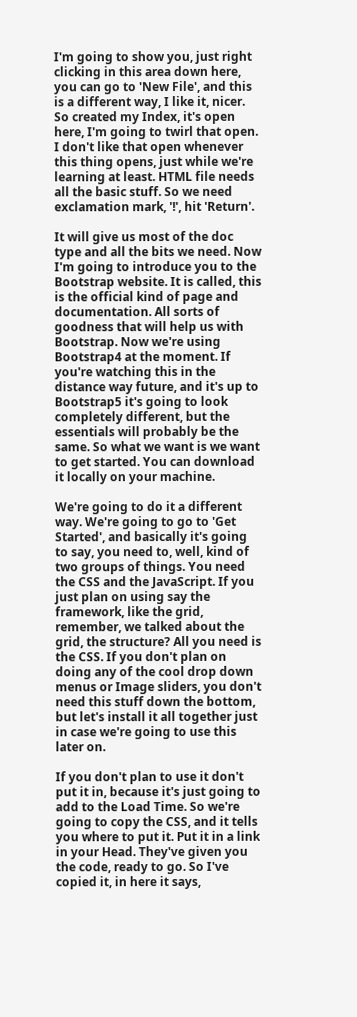I'm going to show you, just right clicking in this area down here, you can go to 'New File', and this is a different way, I like it, nicer. So created my Index, it's open here, I'm going to twirl that open. I don't like that open whenever this thing opens, just while we're learning at least. HTML file needs all the basic stuff. So we need exclamation mark, '!', hit 'Return'.

It will give us most of the doc type and all the bits we need. Now I'm going to introduce you to the Bootstrap website. It is called, this is the official kind of page and documentation. All sorts of goodness that will help us with Bootstrap. Now we're using Bootstrap4 at the moment. If you're watching this in the distance way future, and it's up to Bootstrap5 it's going to look completely different, but the essentials will probably be the same. So what we want is we want to get started. You can download it locally on your machine.

We're going to do it a different way. We're going to go to 'Get Started', and basically it's going to say, you need to, well, kind of two groups of things. You need the CSS and the JavaScript. If you just plan on using say the framework, like the grid, remember, we talked about the grid, the structure? All you need is the CSS. If you don't plan on doing any of the cool drop down menus or Image sliders, you don't need this stuff down the bottom, but let's install it all together just in case we're going to use this later on.

If you don't plan to use it don't put it in, because it's just going to add to the Load Time. So we're going to copy the CSS, and it tells you where to put it. Put it in a link in your Head. They've given you the code, ready to go. So I've copied it, in here it says,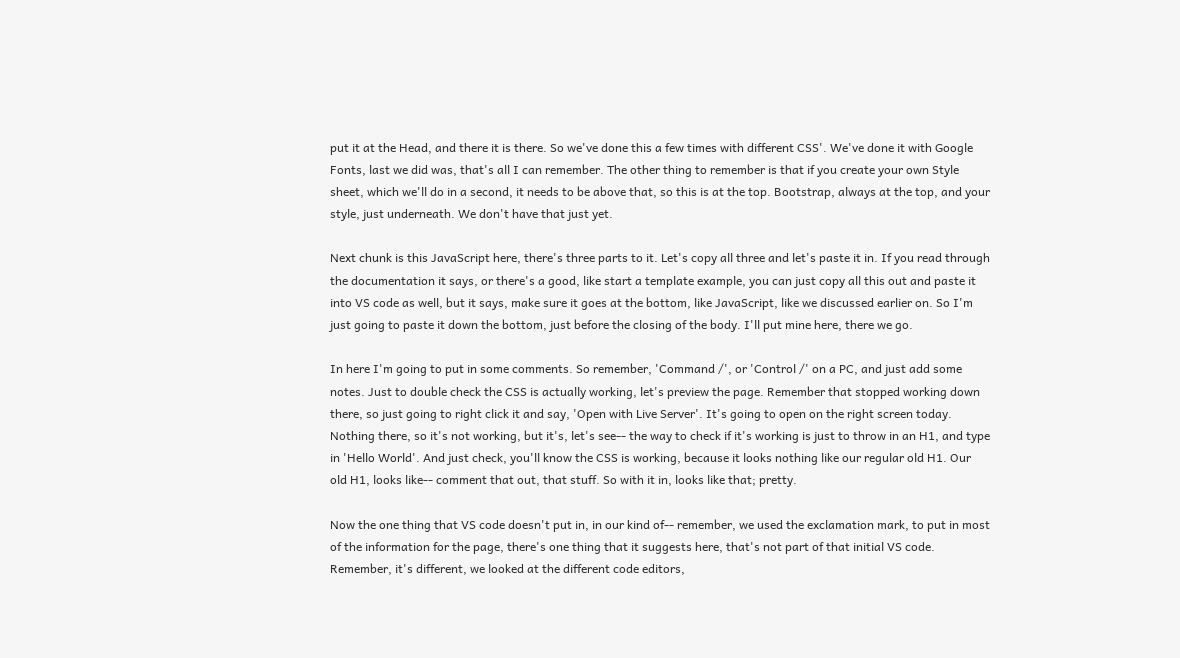put it at the Head, and there it is there. So we've done this a few times with different CSS'. We've done it with Google Fonts, last we did was, that's all I can remember. The other thing to remember is that if you create your own Style sheet, which we'll do in a second, it needs to be above that, so this is at the top. Bootstrap, always at the top, and your style, just underneath. We don't have that just yet.

Next chunk is this JavaScript here, there's three parts to it. Let's copy all three and let's paste it in. If you read through the documentation it says, or there's a good, like start a template example, you can just copy all this out and paste it into VS code as well, but it says, make sure it goes at the bottom, like JavaScript, like we discussed earlier on. So I'm just going to paste it down the bottom, just before the closing of the body. I'll put mine here, there we go.

In here I'm going to put in some comments. So remember, 'Command /', or 'Control /' on a PC, and just add some notes. Just to double check the CSS is actually working, let's preview the page. Remember that stopped working down there, so just going to right click it and say, 'Open with Live Server'. It's going to open on the right screen today. Nothing there, so it's not working, but it's, let's see-- the way to check if it's working is just to throw in an H1, and type in 'Hello World'. And just check, you'll know the CSS is working, because it looks nothing like our regular old H1. Our old H1, looks like-- comment that out, that stuff. So with it in, looks like that; pretty.

Now the one thing that VS code doesn't put in, in our kind of-- remember, we used the exclamation mark, to put in most of the information for the page, there's one thing that it suggests here, that's not part of that initial VS code. Remember, it's different, we looked at the different code editors,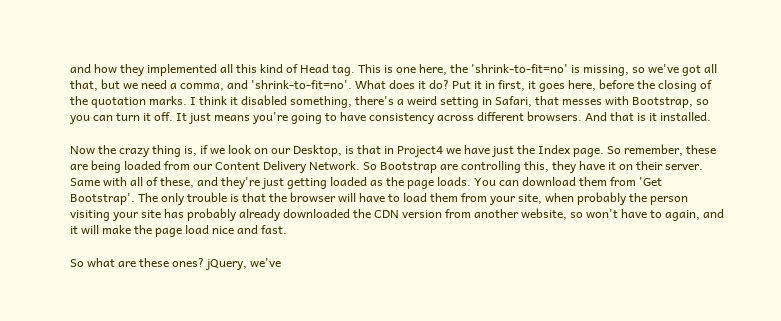and how they implemented all this kind of Head tag. This is one here, the 'shrink-to-fit=no' is missing, so we've got all that, but we need a comma, and 'shrink-to-fit=no'. What does it do? Put it in first, it goes here, before the closing of the quotation marks. I think it disabled something, there's a weird setting in Safari, that messes with Bootstrap, so you can turn it off. It just means you're going to have consistency across different browsers. And that is it installed.

Now the crazy thing is, if we look on our Desktop, is that in Project4 we have just the Index page. So remember, these are being loaded from our Content Delivery Network. So Bootstrap are controlling this, they have it on their server. Same with all of these, and they're just getting loaded as the page loads. You can download them from 'Get Bootstrap'. The only trouble is that the browser will have to load them from your site, when probably the person visiting your site has probably already downloaded the CDN version from another website, so won't have to again, and it will make the page load nice and fast.

So what are these ones? jQuery, we've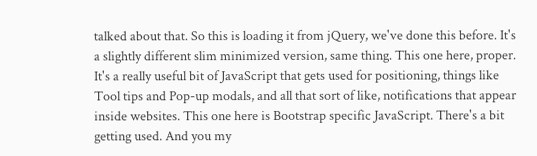talked about that. So this is loading it from jQuery, we've done this before. It's a slightly different slim minimized version, same thing. This one here, proper. It's a really useful bit of JavaScript that gets used for positioning, things like Tool tips and Pop-up modals, and all that sort of like, notifications that appear inside websites. This one here is Bootstrap specific JavaScript. There's a bit getting used. And you my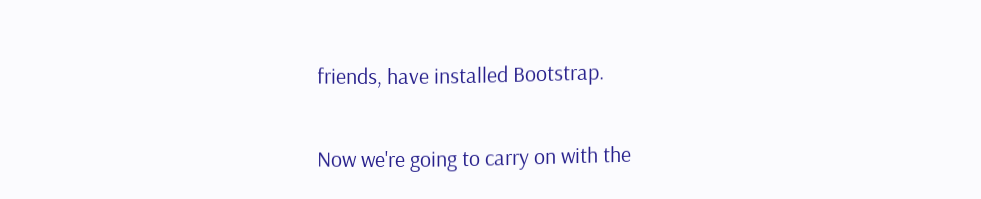friends, have installed Bootstrap.

Now we're going to carry on with the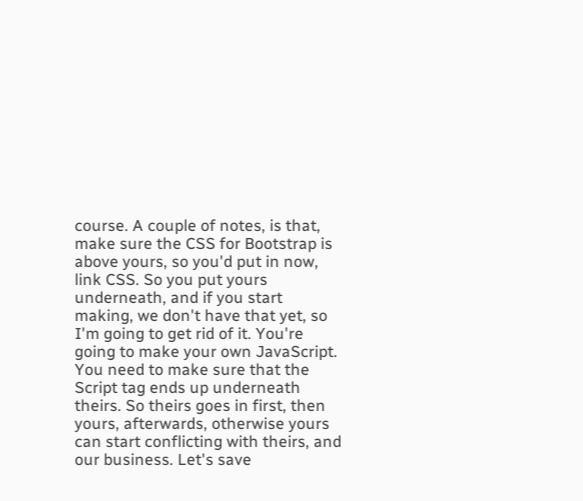course. A couple of notes, is that, make sure the CSS for Bootstrap is above yours, so you'd put in now, link CSS. So you put yours underneath, and if you start making, we don't have that yet, so I'm going to get rid of it. You're going to make your own JavaScript. You need to make sure that the Script tag ends up underneath theirs. So theirs goes in first, then yours, afterwards, otherwise yours can start conflicting with theirs, and our business. Let's save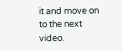it and move on to the next video.